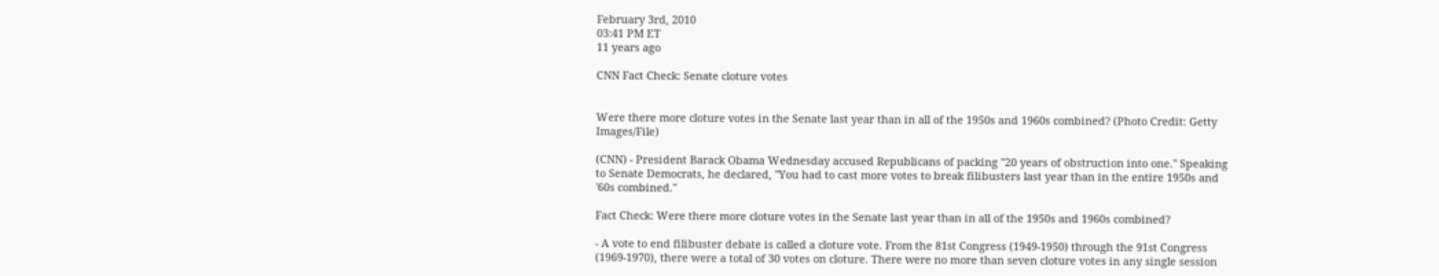February 3rd, 2010
03:41 PM ET
11 years ago

CNN Fact Check: Senate cloture votes


Were there more cloture votes in the Senate last year than in all of the 1950s and 1960s combined? (Photo Credit: Getty Images/File)

(CNN) - President Barack Obama Wednesday accused Republicans of packing "20 years of obstruction into one." Speaking to Senate Democrats, he declared, "You had to cast more votes to break filibusters last year than in the entire 1950s and '60s combined."

Fact Check: Were there more cloture votes in the Senate last year than in all of the 1950s and 1960s combined?

- A vote to end filibuster debate is called a cloture vote. From the 81st Congress (1949-1950) through the 91st Congress (1969-1970), there were a total of 30 votes on cloture. There were no more than seven cloture votes in any single session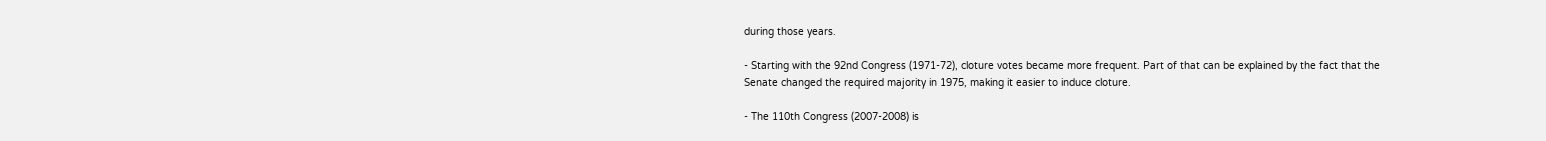during those years.

- Starting with the 92nd Congress (1971-72), cloture votes became more frequent. Part of that can be explained by the fact that the Senate changed the required majority in 1975, making it easier to induce cloture.

- The 110th Congress (2007-2008) is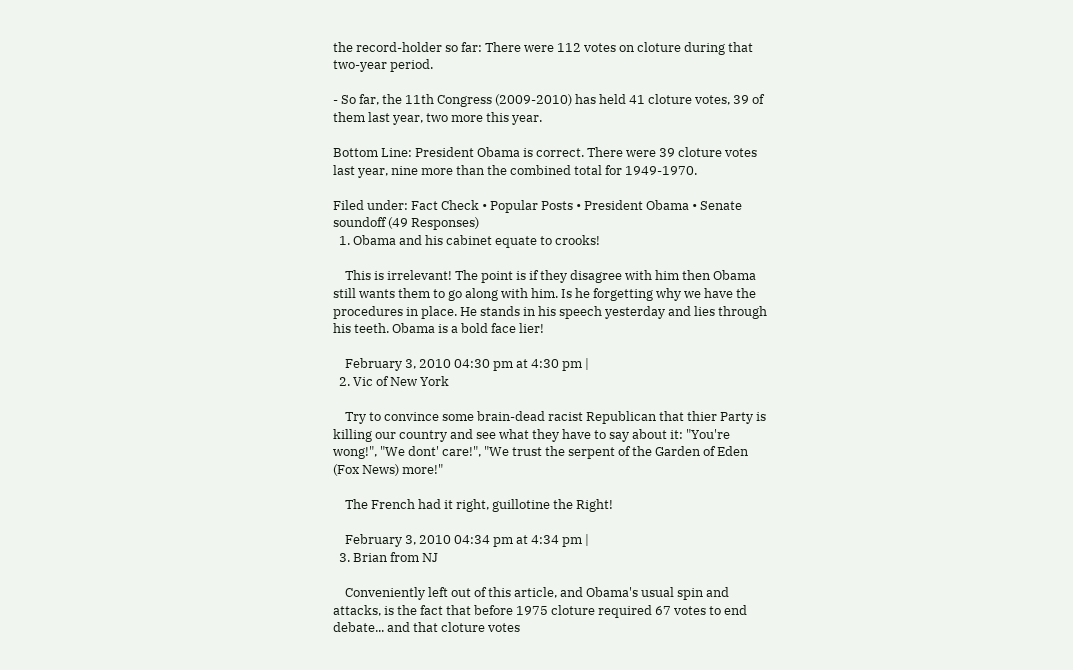the record-holder so far: There were 112 votes on cloture during that two-year period.

- So far, the 11th Congress (2009-2010) has held 41 cloture votes, 39 of them last year, two more this year.

Bottom Line: President Obama is correct. There were 39 cloture votes last year, nine more than the combined total for 1949-1970.

Filed under: Fact Check • Popular Posts • President Obama • Senate
soundoff (49 Responses)
  1. Obama and his cabinet equate to crooks!

    This is irrelevant! The point is if they disagree with him then Obama still wants them to go along with him. Is he forgetting why we have the procedures in place. He stands in his speech yesterday and lies through his teeth. Obama is a bold face lier!

    February 3, 2010 04:30 pm at 4:30 pm |
  2. Vic of New York

    Try to convince some brain-dead racist Republican that thier Party is killing our country and see what they have to say about it: "You're wong!", "We dont' care!", "We trust the serpent of the Garden of Eden (Fox News) more!"

    The French had it right, guillotine the Right!

    February 3, 2010 04:34 pm at 4:34 pm |
  3. Brian from NJ

    Conveniently left out of this article, and Obama's usual spin and attacks, is the fact that before 1975 cloture required 67 votes to end debate... and that cloture votes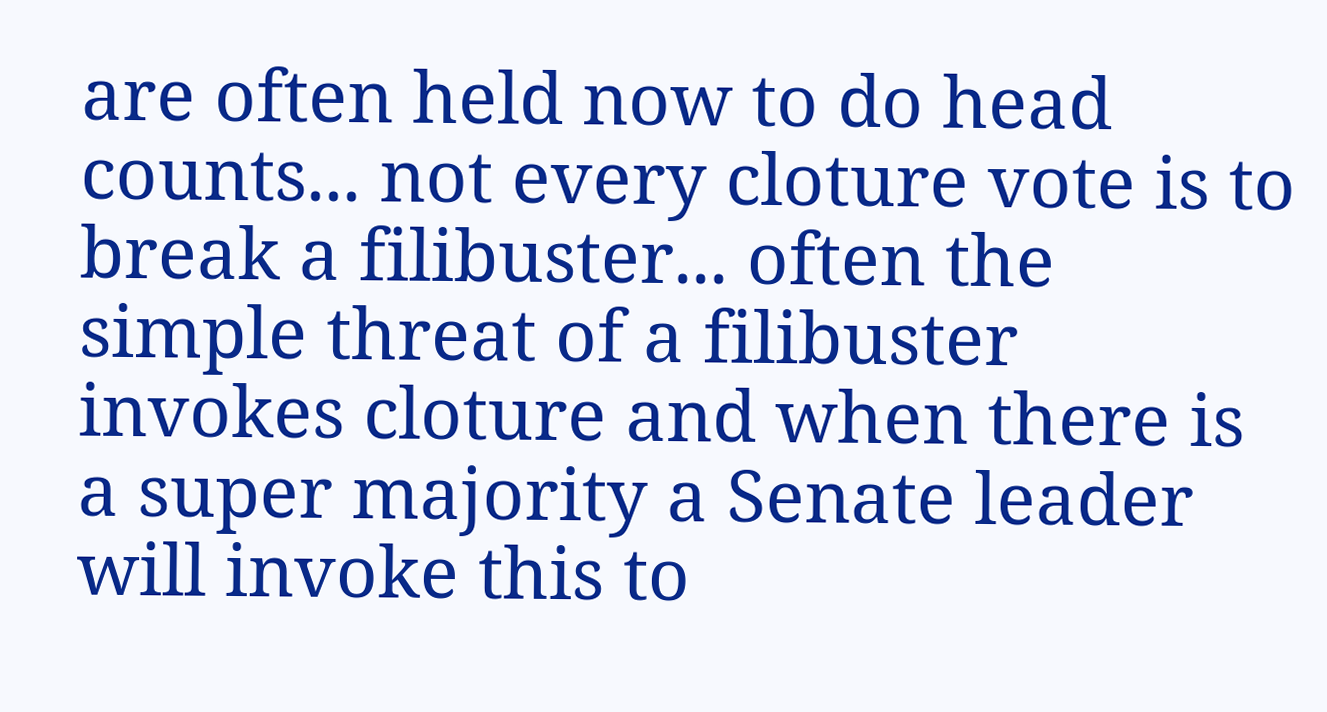are often held now to do head counts... not every cloture vote is to break a filibuster... often the simple threat of a filibuster invokes cloture and when there is a super majority a Senate leader will invoke this to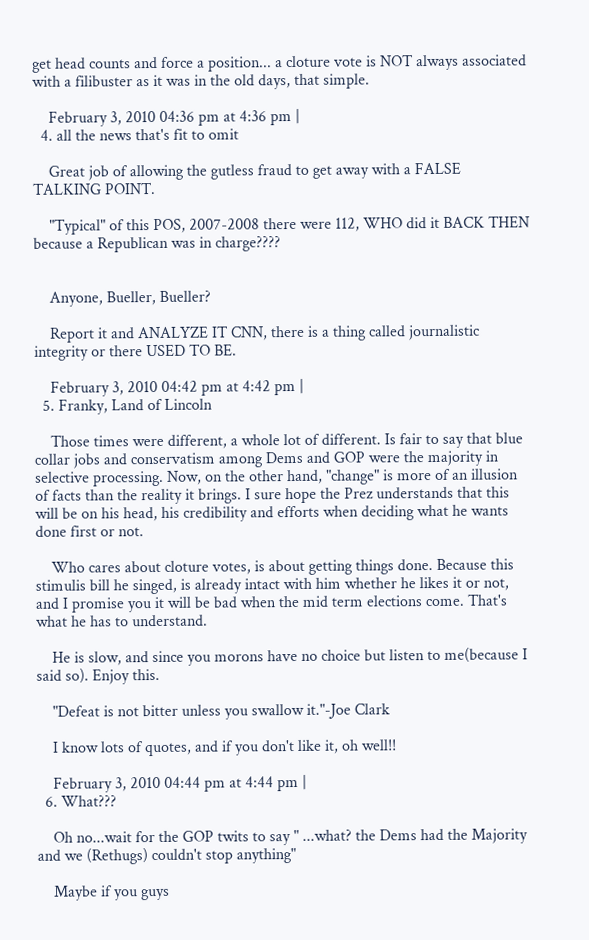get head counts and force a position... a cloture vote is NOT always associated with a filibuster as it was in the old days, that simple.

    February 3, 2010 04:36 pm at 4:36 pm |
  4. all the news that's fit to omit

    Great job of allowing the gutless fraud to get away with a FALSE TALKING POINT.

    "Typical" of this POS, 2007-2008 there were 112, WHO did it BACK THEN because a Republican was in charge????


    Anyone, Bueller, Bueller?

    Report it and ANALYZE IT CNN, there is a thing called journalistic integrity or there USED TO BE.

    February 3, 2010 04:42 pm at 4:42 pm |
  5. Franky, Land of Lincoln

    Those times were different, a whole lot of different. Is fair to say that blue collar jobs and conservatism among Dems and GOP were the majority in selective processing. Now, on the other hand, "change" is more of an illusion of facts than the reality it brings. I sure hope the Prez understands that this will be on his head, his credibility and efforts when deciding what he wants done first or not.

    Who cares about cloture votes, is about getting things done. Because this stimulis bill he singed, is already intact with him whether he likes it or not, and I promise you it will be bad when the mid term elections come. That's what he has to understand.

    He is slow, and since you morons have no choice but listen to me(because I said so). Enjoy this.

    "Defeat is not bitter unless you swallow it."-Joe Clark

    I know lots of quotes, and if you don't like it, oh well!!

    February 3, 2010 04:44 pm at 4:44 pm |
  6. What???

    Oh no...wait for the GOP twits to say " ...what? the Dems had the Majority and we (Rethugs) couldn't stop anything"

    Maybe if you guys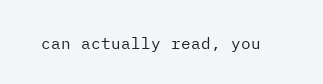can actually read, you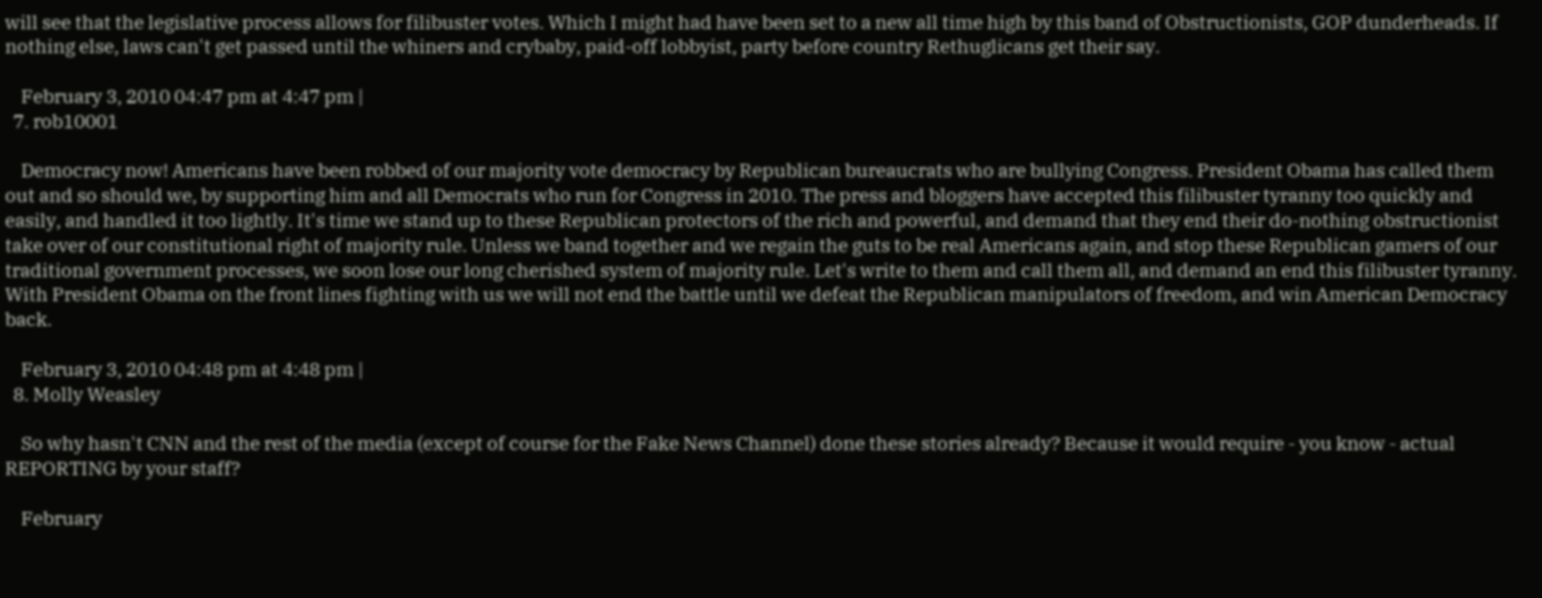will see that the legislative process allows for filibuster votes. Which I might had have been set to a new all time high by this band of Obstructionists, GOP dunderheads. If nothing else, laws can't get passed until the whiners and crybaby, paid-off lobbyist, party before country Rethuglicans get their say.

    February 3, 2010 04:47 pm at 4:47 pm |
  7. rob10001

    Democracy now! Americans have been robbed of our majority vote democracy by Republican bureaucrats who are bullying Congress. President Obama has called them out and so should we, by supporting him and all Democrats who run for Congress in 2010. The press and bloggers have accepted this filibuster tyranny too quickly and easily, and handled it too lightly. It's time we stand up to these Republican protectors of the rich and powerful, and demand that they end their do-nothing obstructionist take over of our constitutional right of majority rule. Unless we band together and we regain the guts to be real Americans again, and stop these Republican gamers of our traditional government processes, we soon lose our long cherished system of majority rule. Let's write to them and call them all, and demand an end this filibuster tyranny. With President Obama on the front lines fighting with us we will not end the battle until we defeat the Republican manipulators of freedom, and win American Democracy back.

    February 3, 2010 04:48 pm at 4:48 pm |
  8. Molly Weasley

    So why hasn't CNN and the rest of the media (except of course for the Fake News Channel) done these stories already? Because it would require - you know - actual REPORTING by your staff?

    February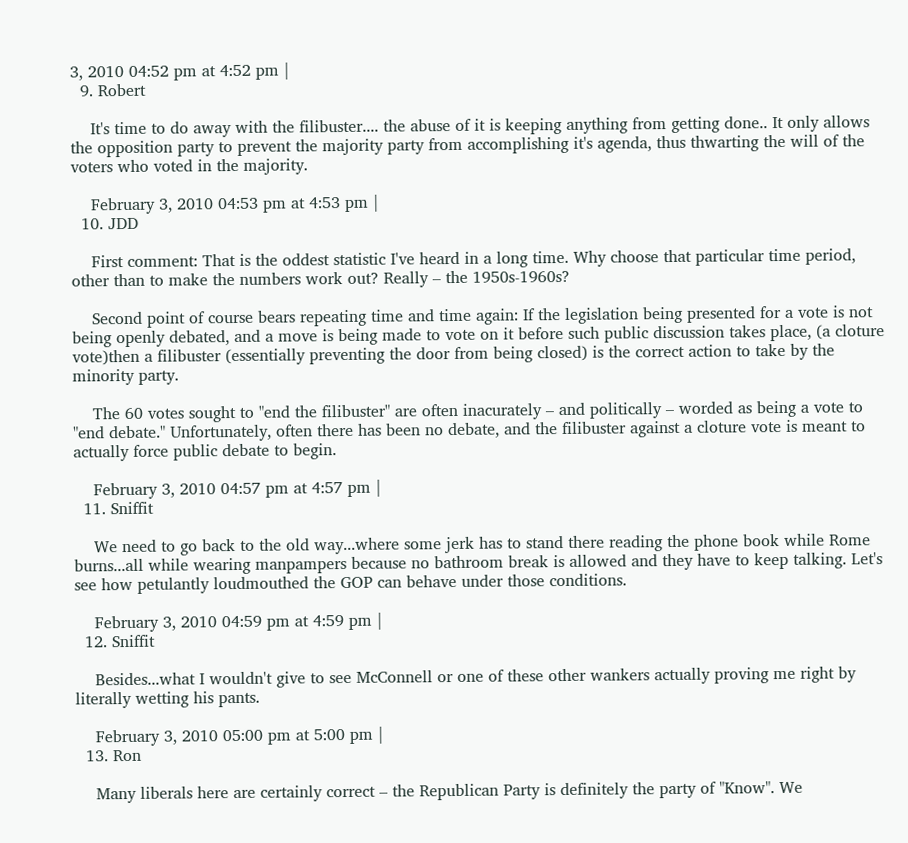3, 2010 04:52 pm at 4:52 pm |
  9. Robert

    It's time to do away with the filibuster.... the abuse of it is keeping anything from getting done.. It only allows the opposition party to prevent the majority party from accomplishing it's agenda, thus thwarting the will of the voters who voted in the majority.

    February 3, 2010 04:53 pm at 4:53 pm |
  10. JDD

    First comment: That is the oddest statistic I've heard in a long time. Why choose that particular time period, other than to make the numbers work out? Really – the 1950s-1960s?

    Second point of course bears repeating time and time again: If the legislation being presented for a vote is not being openly debated, and a move is being made to vote on it before such public discussion takes place, (a cloture vote)then a filibuster (essentially preventing the door from being closed) is the correct action to take by the minority party.

    The 60 votes sought to "end the filibuster" are often inacurately – and politically – worded as being a vote to "end debate." Unfortunately, often there has been no debate, and the filibuster against a cloture vote is meant to actually force public debate to begin.

    February 3, 2010 04:57 pm at 4:57 pm |
  11. Sniffit

    We need to go back to the old way...where some jerk has to stand there reading the phone book while Rome burns...all while wearing manpampers because no bathroom break is allowed and they have to keep talking. Let's see how petulantly loudmouthed the GOP can behave under those conditions.

    February 3, 2010 04:59 pm at 4:59 pm |
  12. Sniffit

    Besides...what I wouldn't give to see McConnell or one of these other wankers actually proving me right by literally wetting his pants.

    February 3, 2010 05:00 pm at 5:00 pm |
  13. Ron

    Many liberals here are certainly correct – the Republican Party is definitely the party of "Know". We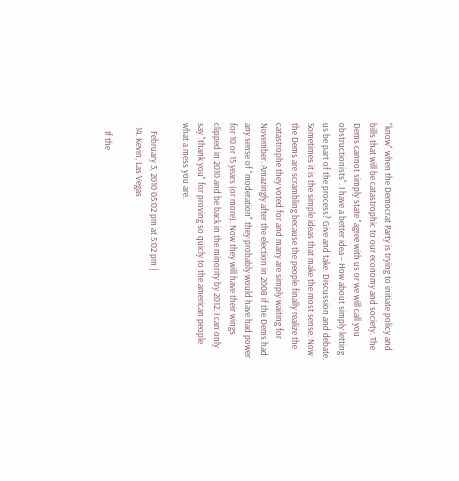"know" when the Democrat Party is trying to initiate policy and bills that will be catastrophic to our economy and society. The Dems cannot simply state "agree with us or we will call you obstructionists". I have a better idea – How about simply letting us be part of the process? Give and take. Discussion and debate. Sometimes it is the simple ideas that make the most sense. Now the Dems are scrambling because the people finally realize the catastrophe they voted for and many are simply waiting for November. Amazingly after the election in 2008 if the Dems had any sense of "moderation" they probably would have had power for 10 or 15 years (or more). Now they will have their wings clipped in 2010 and be back in the minority by 2012. I can only say "thank you" for proving so quicly to the american people what a mess you are.

    February 3, 2010 05:02 pm at 5:02 pm |
  14. Kevin, Las Vegas

    If the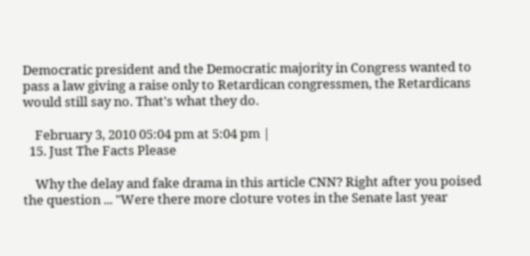Democratic president and the Democratic majority in Congress wanted to pass a law giving a raise only to Retardican congressmen, the Retardicans would still say no. That's what they do.

    February 3, 2010 05:04 pm at 5:04 pm |
  15. Just The Facts Please

    Why the delay and fake drama in this article CNN? Right after you poised the question ... "Were there more cloture votes in the Senate last year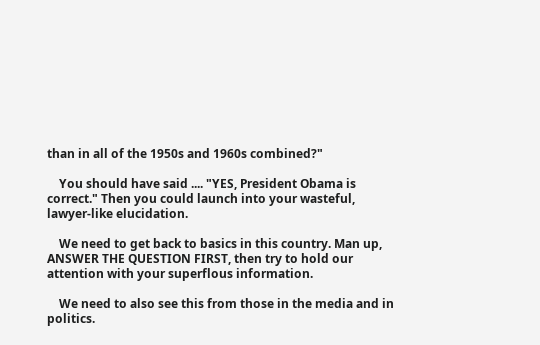than in all of the 1950s and 1960s combined?"

    You should have said .... "YES, President Obama is correct." Then you could launch into your wasteful, lawyer-like elucidation.

    We need to get back to basics in this country. Man up, ANSWER THE QUESTION FIRST, then try to hold our attention with your superflous information.

    We need to also see this from those in the media and in politics.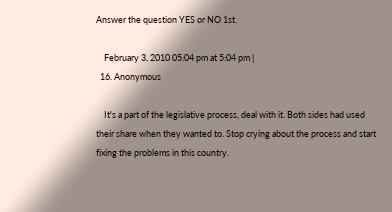Answer the question YES or NO 1st.

    February 3, 2010 05:04 pm at 5:04 pm |
  16. Anonymous

    It's a part of the legislative process, deal with it. Both sides had used their share when they wanted to. Stop crying about the process and start fixing the problems in this country.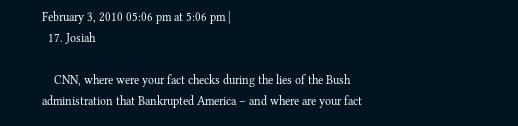February 3, 2010 05:06 pm at 5:06 pm |
  17. Josiah

    CNN, where were your fact checks during the lies of the Bush administration that Bankrupted America – and where are your fact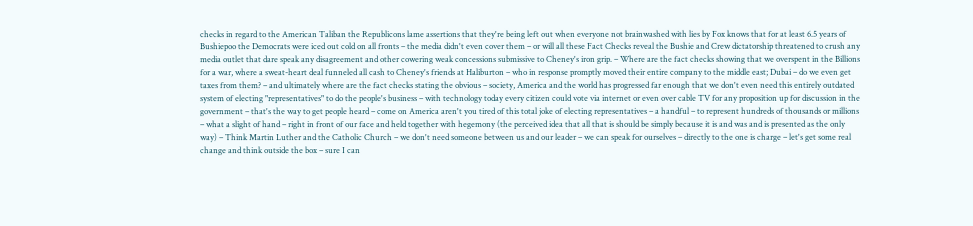checks in regard to the American Taliban the Republicons lame assertions that they're being left out when everyone not brainwashed with lies by Fox knows that for at least 6.5 years of Bushiepoo the Democrats were iced out cold on all fronts – the media didn't even cover them – or will all these Fact Checks reveal the Bushie and Crew dictatorship threatened to crush any media outlet that dare speak any disagreement and other cowering weak concessions submissive to Cheney's iron grip. – Where are the fact checks showing that we overspent in the Billions for a war, where a sweat-heart deal funneled all cash to Cheney's friends at Haliburton – who in response promptly moved their entire company to the middle east; Dubai – do we even get taxes from them? – and ultimately where are the fact checks stating the obvious – society, America and the world has progressed far enough that we don't even need this entirely outdated system of electing "representatives" to do the people's business – with technology today every citizen could vote via internet or even over cable TV for any proposition up for discussion in the government – that's the way to get people heard – come on America aren't you tired of this total joke of electing representatives – a handful – to represent hundreds of thousands or millions – what a slight of hand – right in front of our face and held together with hegemony (the perceived idea that all that is should be simply because it is and was and is presented as the only way) – Think Martin Luther and the Catholic Church – we don't need someone between us and our leader – we can speak for ourselves – directly to the one is charge – let's get some real change and think outside the box – sure I can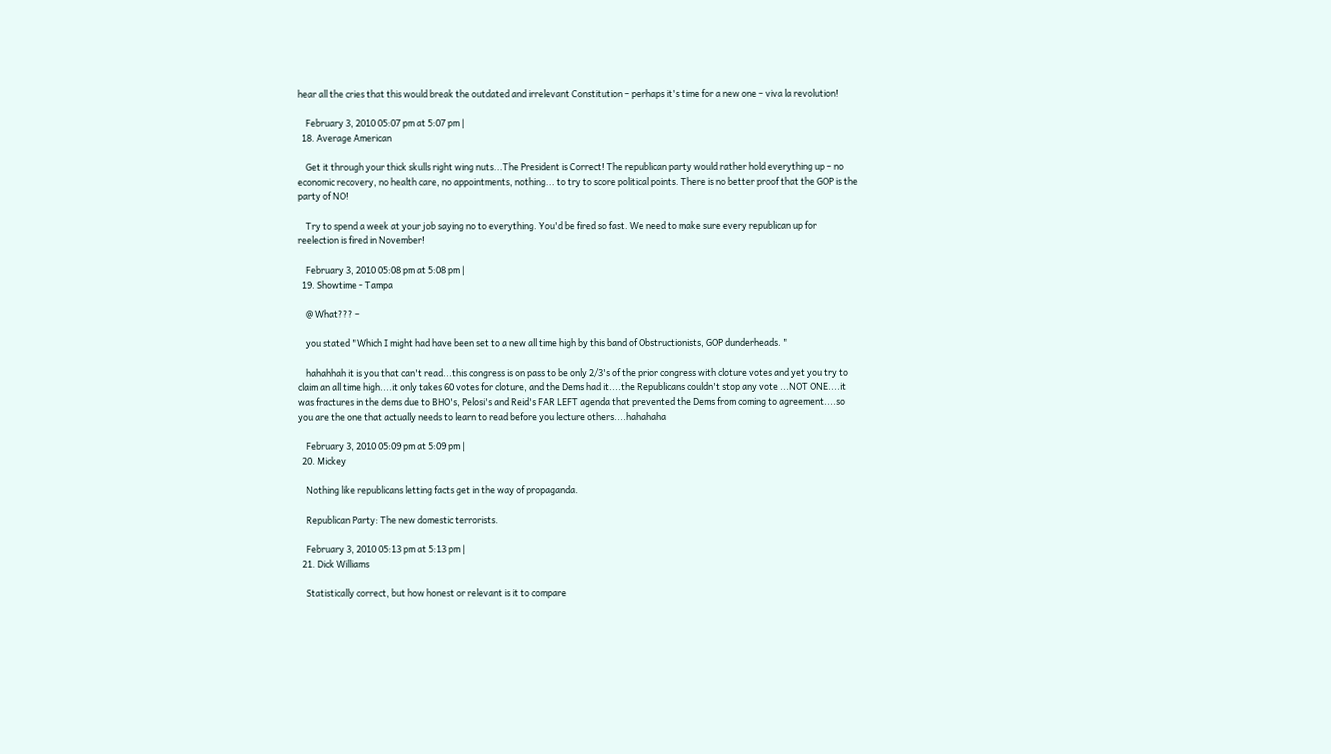hear all the cries that this would break the outdated and irrelevant Constitution – perhaps it's time for a new one – viva la revolution!

    February 3, 2010 05:07 pm at 5:07 pm |
  18. Average American

    Get it through your thick skulls right wing nuts...The President is Correct! The republican party would rather hold everything up – no economic recovery, no health care, no appointments, nothing... to try to score political points. There is no better proof that the GOP is the party of NO!

    Try to spend a week at your job saying no to everything. You'd be fired so fast. We need to make sure every republican up for reelection is fired in November!

    February 3, 2010 05:08 pm at 5:08 pm |
  19. Showtime - Tampa

    @ What??? –

    you stated "Which I might had have been set to a new all time high by this band of Obstructionists, GOP dunderheads. "

    hahahhah it is you that can't read...this congress is on pass to be only 2/3's of the prior congress with cloture votes and yet you try to claim an all time high....it only takes 60 votes for cloture, and the Dems had it....the Republicans couldn't stop any vote ...NOT ONE....it was fractures in the dems due to BHO's, Pelosi's and Reid's FAR LEFT agenda that prevented the Dems from coming to agreement....so you are the one that actually needs to learn to read before you lecture others....hahahaha

    February 3, 2010 05:09 pm at 5:09 pm |
  20. Mickey

    Nothing like republicans letting facts get in the way of propaganda.

    Republican Party: The new domestic terrorists.

    February 3, 2010 05:13 pm at 5:13 pm |
  21. Dick Williams

    Statistically correct, but how honest or relevant is it to compare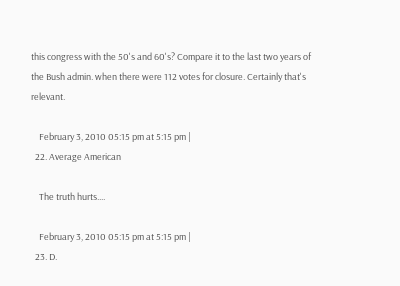this congress with the 50's and 60's? Compare it to the last two years of the Bush admin. when there were 112 votes for closure. Certainly that's relevant.

    February 3, 2010 05:15 pm at 5:15 pm |
  22. Average American

    The truth hurts....

    February 3, 2010 05:15 pm at 5:15 pm |
  23. D.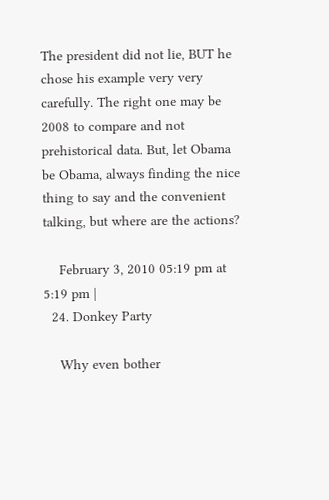The president did not lie, BUT he chose his example very very carefully. The right one may be 2008 to compare and not prehistorical data. But, let Obama be Obama, always finding the nice thing to say and the convenient talking, but where are the actions?

    February 3, 2010 05:19 pm at 5:19 pm |
  24. Donkey Party

    Why even bother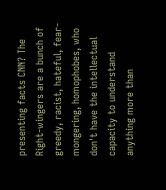presenting facts CNN? The Right-wingers are a bunch of greedy, racist, hateful, fear-mongering, homophobes, who don't have the intellectual capacity to understand anything more than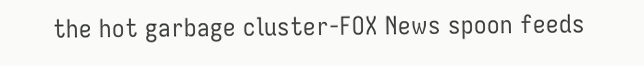the hot garbage cluster-FOX News spoon feeds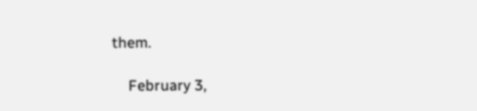them.

    February 3,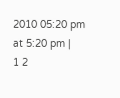2010 05:20 pm at 5:20 pm |
1 2